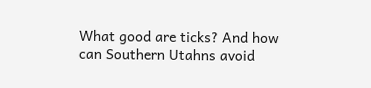What good are ticks? And how can Southern Utahns avoid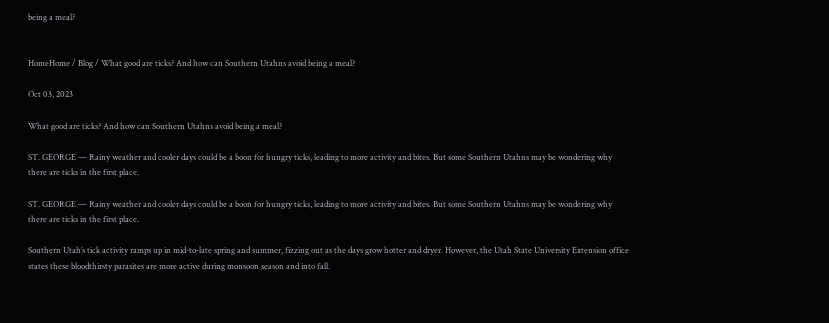being a meal?


HomeHome / Blog / What good are ticks? And how can Southern Utahns avoid being a meal?

Oct 03, 2023

What good are ticks? And how can Southern Utahns avoid being a meal?

ST. GEORGE — Rainy weather and cooler days could be a boon for hungry ticks, leading to more activity and bites. But some Southern Utahns may be wondering why there are ticks in the first place.

ST. GEORGE — Rainy weather and cooler days could be a boon for hungry ticks, leading to more activity and bites. But some Southern Utahns may be wondering why there are ticks in the first place.

Southern Utah’s tick activity ramps up in mid-to-late spring and summer, fizzing out as the days grow hotter and dryer. However, the Utah State University Extension office states these bloodthirsty parasites are more active during monsoon season and into fall.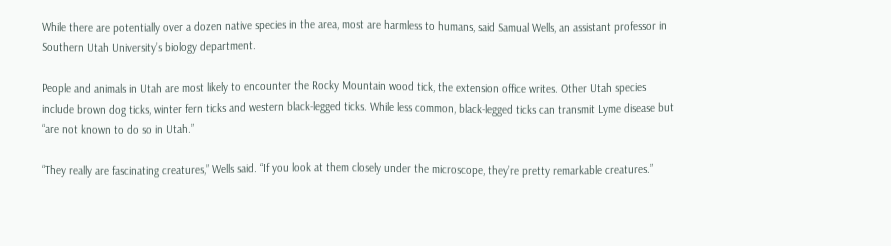While there are potentially over a dozen native species in the area, most are harmless to humans, said Samual Wells, an assistant professor in Southern Utah University’s biology department.

People and animals in Utah are most likely to encounter the Rocky Mountain wood tick, the extension office writes. Other Utah species include brown dog ticks, winter fern ticks and western black-legged ticks. While less common, black-legged ticks can transmit Lyme disease but “are not known to do so in Utah.”

“They really are fascinating creatures,” Wells said. “If you look at them closely under the microscope, they’re pretty remarkable creatures.”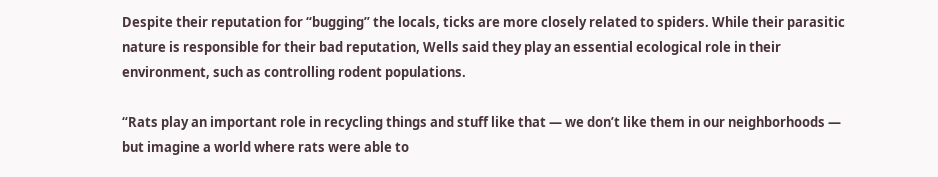Despite their reputation for “bugging” the locals, ticks are more closely related to spiders. While their parasitic nature is responsible for their bad reputation, Wells said they play an essential ecological role in their environment, such as controlling rodent populations.

“Rats play an important role in recycling things and stuff like that — we don’t like them in our neighborhoods — but imagine a world where rats were able to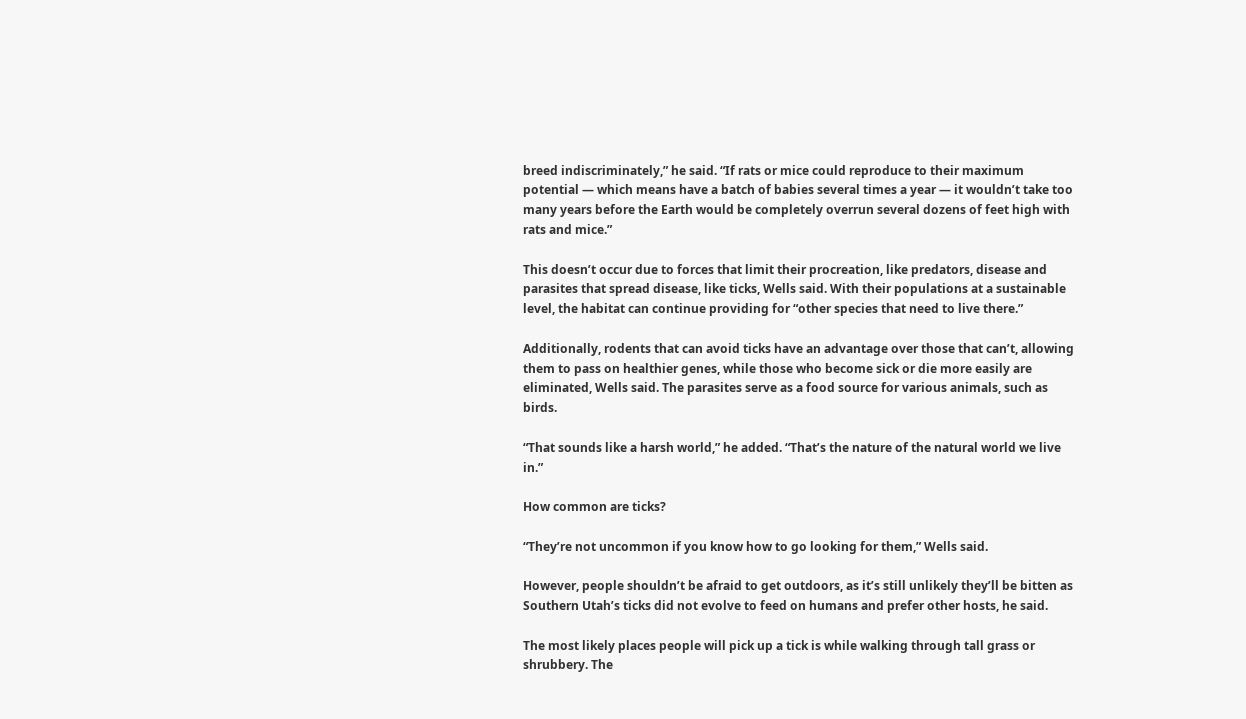breed indiscriminately,” he said. “If rats or mice could reproduce to their maximum potential — which means have a batch of babies several times a year — it wouldn’t take too many years before the Earth would be completely overrun several dozens of feet high with rats and mice.”

This doesn’t occur due to forces that limit their procreation, like predators, disease and parasites that spread disease, like ticks, Wells said. With their populations at a sustainable level, the habitat can continue providing for “other species that need to live there.”

Additionally, rodents that can avoid ticks have an advantage over those that can’t, allowing them to pass on healthier genes, while those who become sick or die more easily are eliminated, Wells said. The parasites serve as a food source for various animals, such as birds.

“That sounds like a harsh world,” he added. “That’s the nature of the natural world we live in.”

How common are ticks?

“They’re not uncommon if you know how to go looking for them,” Wells said.

However, people shouldn’t be afraid to get outdoors, as it’s still unlikely they’ll be bitten as Southern Utah’s ticks did not evolve to feed on humans and prefer other hosts, he said.

The most likely places people will pick up a tick is while walking through tall grass or shrubbery. The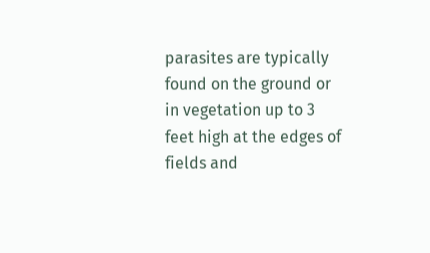parasites are typically found on the ground or in vegetation up to 3 feet high at the edges of fields and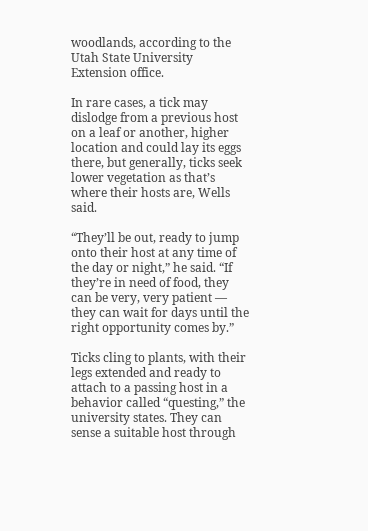woodlands, according to the Utah State University Extension office.

In rare cases, a tick may dislodge from a previous host on a leaf or another, higher location and could lay its eggs there, but generally, ticks seek lower vegetation as that’s where their hosts are, Wells said.

“They’ll be out, ready to jump onto their host at any time of the day or night,” he said. “If they’re in need of food, they can be very, very patient — they can wait for days until the right opportunity comes by.”

Ticks cling to plants, with their legs extended and ready to attach to a passing host in a behavior called “questing,” the university states. They can sense a suitable host through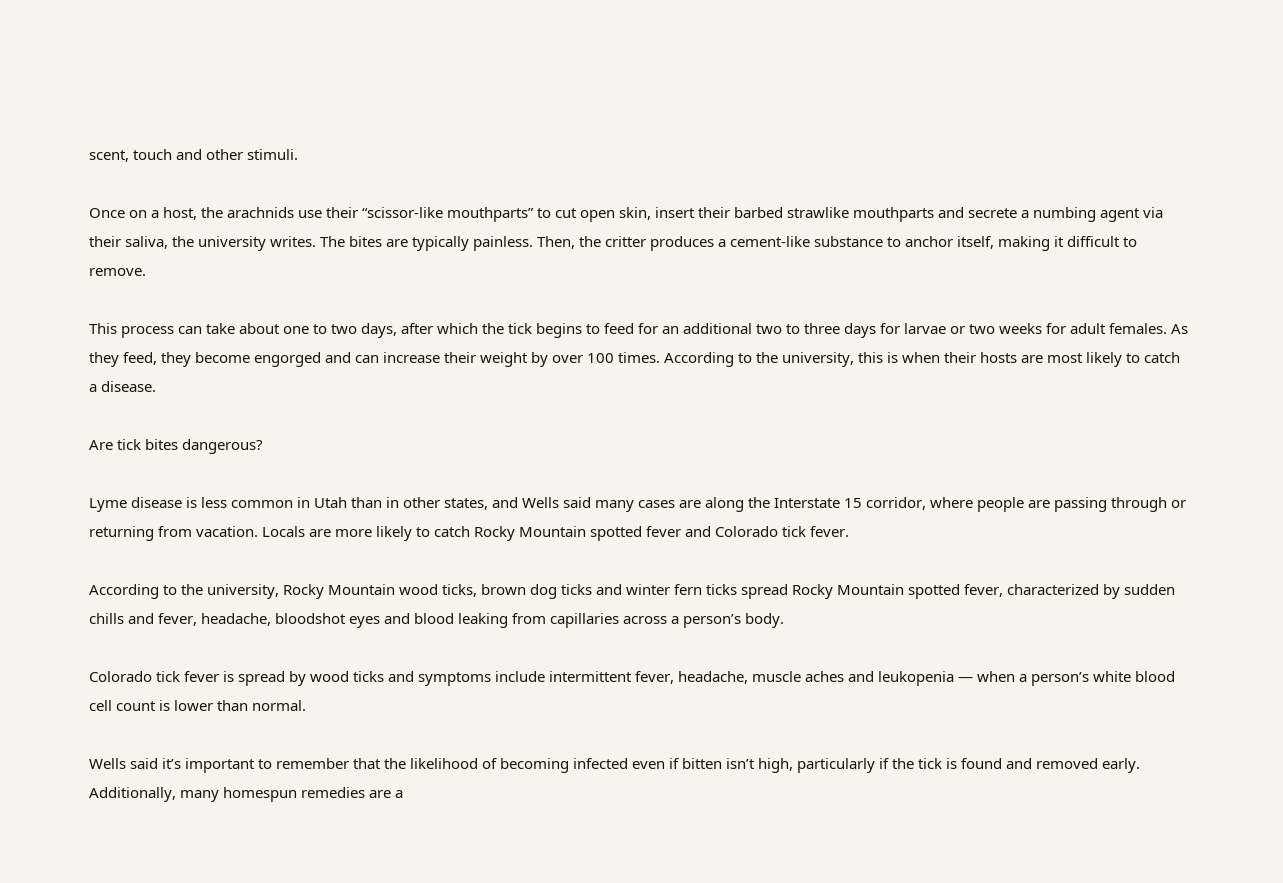scent, touch and other stimuli.

Once on a host, the arachnids use their “scissor-like mouthparts” to cut open skin, insert their barbed strawlike mouthparts and secrete a numbing agent via their saliva, the university writes. The bites are typically painless. Then, the critter produces a cement-like substance to anchor itself, making it difficult to remove.

This process can take about one to two days, after which the tick begins to feed for an additional two to three days for larvae or two weeks for adult females. As they feed, they become engorged and can increase their weight by over 100 times. According to the university, this is when their hosts are most likely to catch a disease.

Are tick bites dangerous?

Lyme disease is less common in Utah than in other states, and Wells said many cases are along the Interstate 15 corridor, where people are passing through or returning from vacation. Locals are more likely to catch Rocky Mountain spotted fever and Colorado tick fever.

According to the university, Rocky Mountain wood ticks, brown dog ticks and winter fern ticks spread Rocky Mountain spotted fever, characterized by sudden chills and fever, headache, bloodshot eyes and blood leaking from capillaries across a person’s body.

Colorado tick fever is spread by wood ticks and symptoms include intermittent fever, headache, muscle aches and leukopenia — when a person’s white blood cell count is lower than normal.

Wells said it’s important to remember that the likelihood of becoming infected even if bitten isn’t high, particularly if the tick is found and removed early. Additionally, many homespun remedies are a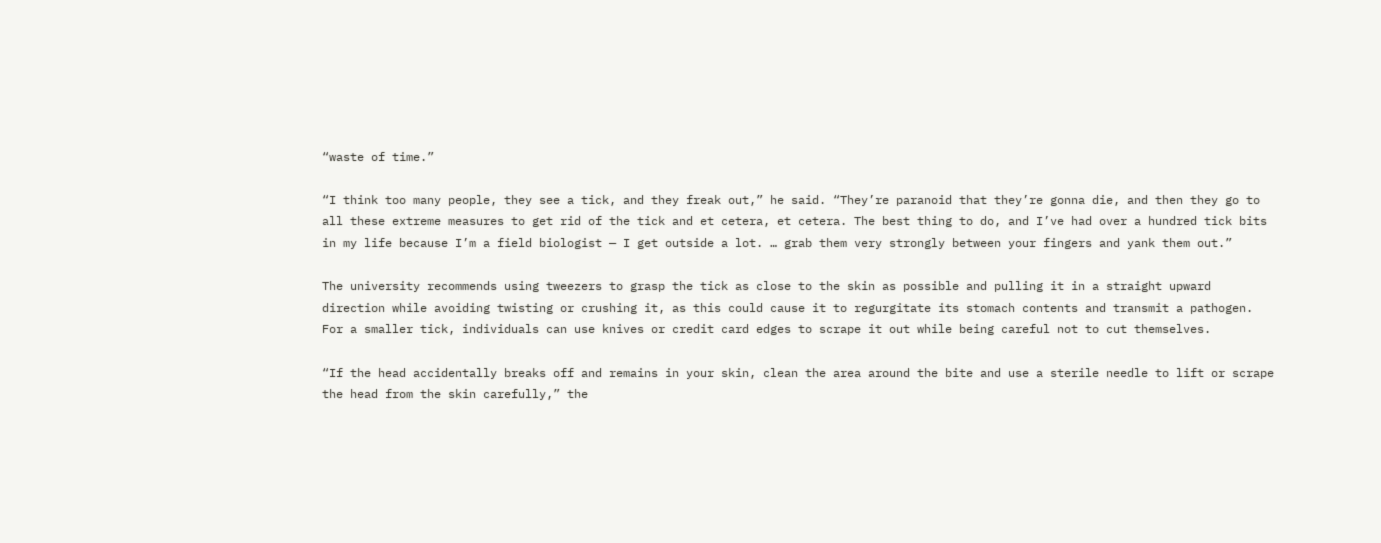“waste of time.”

“I think too many people, they see a tick, and they freak out,” he said. “They’re paranoid that they’re gonna die, and then they go to all these extreme measures to get rid of the tick and et cetera, et cetera. The best thing to do, and I’ve had over a hundred tick bits in my life because I’m a field biologist — I get outside a lot. … grab them very strongly between your fingers and yank them out.”

The university recommends using tweezers to grasp the tick as close to the skin as possible and pulling it in a straight upward direction while avoiding twisting or crushing it, as this could cause it to regurgitate its stomach contents and transmit a pathogen. For a smaller tick, individuals can use knives or credit card edges to scrape it out while being careful not to cut themselves.

“If the head accidentally breaks off and remains in your skin, clean the area around the bite and use a sterile needle to lift or scrape the head from the skin carefully,” the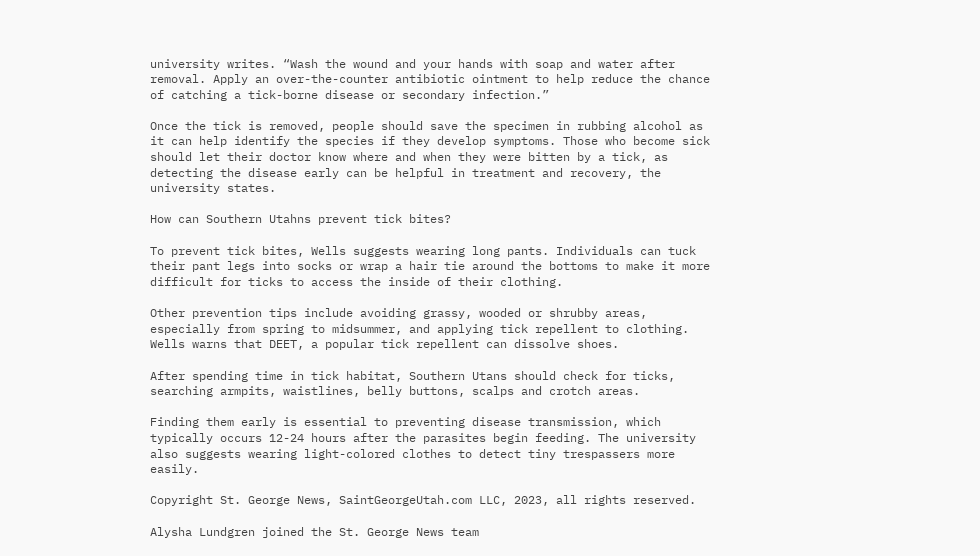university writes. “Wash the wound and your hands with soap and water after removal. Apply an over-the-counter antibiotic ointment to help reduce the chance of catching a tick-borne disease or secondary infection.”

Once the tick is removed, people should save the specimen in rubbing alcohol as it can help identify the species if they develop symptoms. Those who become sick should let their doctor know where and when they were bitten by a tick, as detecting the disease early can be helpful in treatment and recovery, the university states.

How can Southern Utahns prevent tick bites?

To prevent tick bites, Wells suggests wearing long pants. Individuals can tuck their pant legs into socks or wrap a hair tie around the bottoms to make it more difficult for ticks to access the inside of their clothing.

Other prevention tips include avoiding grassy, wooded or shrubby areas, especially from spring to midsummer, and applying tick repellent to clothing. Wells warns that DEET, a popular tick repellent can dissolve shoes.

After spending time in tick habitat, Southern Utans should check for ticks, searching armpits, waistlines, belly buttons, scalps and crotch areas.

Finding them early is essential to preventing disease transmission, which typically occurs 12-24 hours after the parasites begin feeding. The university also suggests wearing light-colored clothes to detect tiny trespassers more easily.

Copyright St. George News, SaintGeorgeUtah.com LLC, 2023, all rights reserved.

Alysha Lundgren joined the St. George News team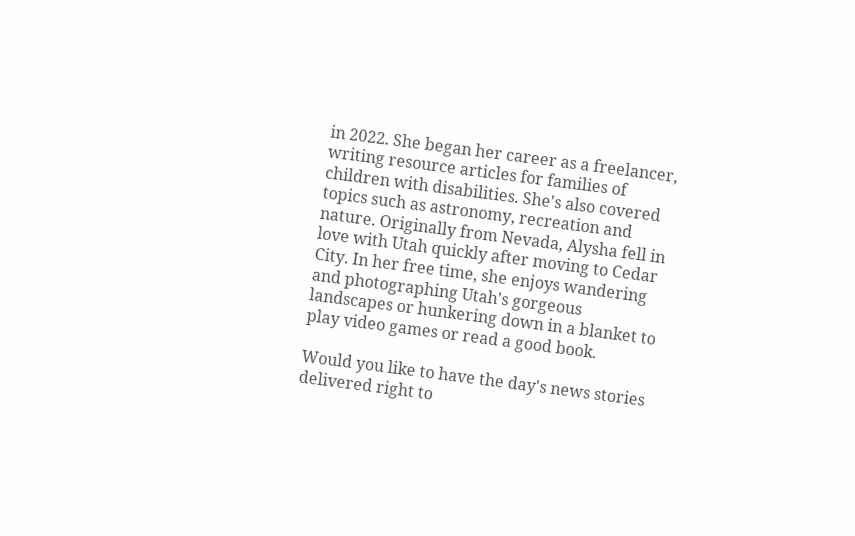in 2022. She began her career as a freelancer, writing resource articles for families of children with disabilities. She's also covered topics such as astronomy, recreation and nature. Originally from Nevada, Alysha fell in love with Utah quickly after moving to Cedar City. In her free time, she enjoys wandering and photographing Utah's gorgeous landscapes or hunkering down in a blanket to play video games or read a good book.

Would you like to have the day's news stories delivered right to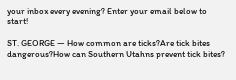your inbox every evening? Enter your email below to start!

ST. GEORGE — How common are ticks?Are tick bites dangerous?How can Southern Utahns prevent tick bites?